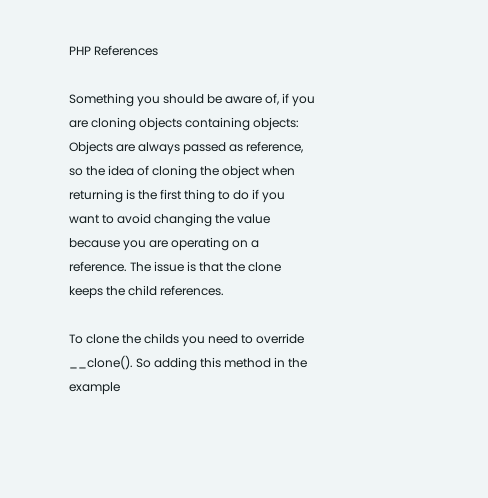PHP References

Something you should be aware of, if you are cloning objects containing objects:
Objects are always passed as reference, so the idea of cloning the object when returning is the first thing to do if you want to avoid changing the value because you are operating on a reference. The issue is that the clone keeps the child references.

To clone the childs you need to override __clone(). So adding this method in the example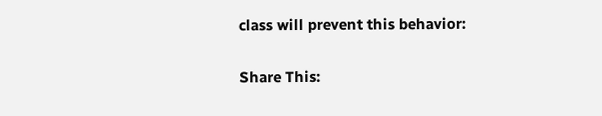class will prevent this behavior:

Share This: